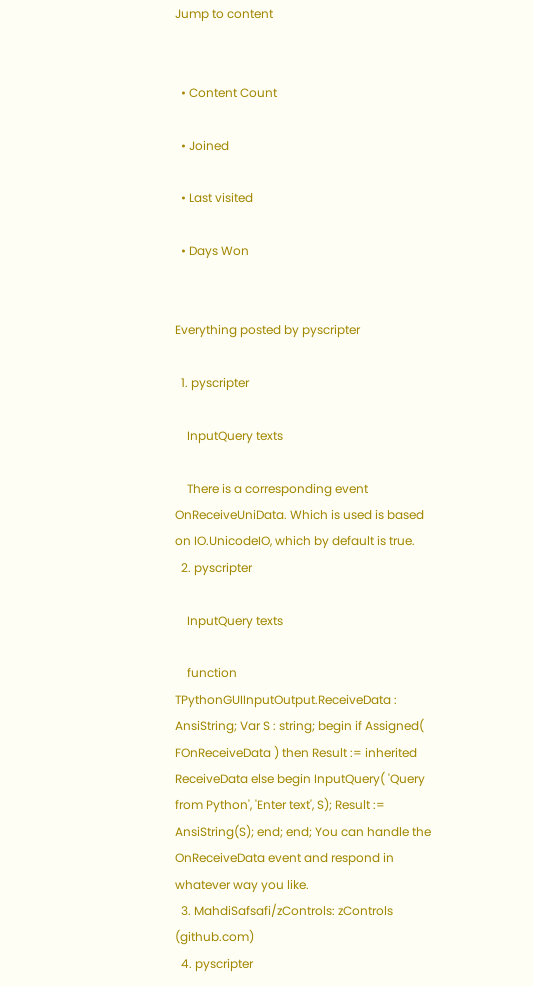Jump to content


  • Content Count

  • Joined

  • Last visited

  • Days Won


Everything posted by pyscripter

  1. pyscripter

    InputQuery texts

    There is a corresponding event OnReceiveUniData. Which is used is based on IO.UnicodeIO, which by default is true.
  2. pyscripter

    InputQuery texts

    function TPythonGUIInputOutput.ReceiveData : AnsiString; Var S : string; begin if Assigned( FOnReceiveData ) then Result := inherited ReceiveData else begin InputQuery( 'Query from Python', 'Enter text', S); Result := AnsiString(S); end; end; You can handle the OnReceiveData event and respond in whatever way you like.
  3. MahdiSafsafi/zControls: zControls (github.com)
  4. pyscripter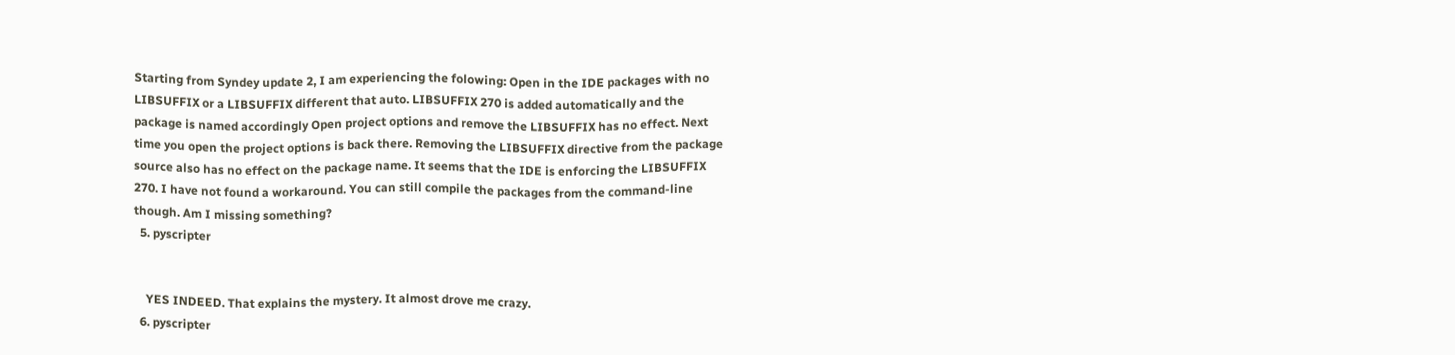Starting from Syndey update 2, I am experiencing the folowing: Open in the IDE packages with no LIBSUFFIX or a LIBSUFFIX different that auto. LIBSUFFIX 270 is added automatically and the package is named accordingly Open project options and remove the LIBSUFFIX has no effect. Next time you open the project options is back there. Removing the LIBSUFFIX directive from the package source also has no effect on the package name. It seems that the IDE is enforcing the LIBSUFFIX 270. I have not found a workaround. You can still compile the packages from the command-line though. Am I missing something?
  5. pyscripter


    YES INDEED. That explains the mystery. It almost drove me crazy.
  6. pyscripter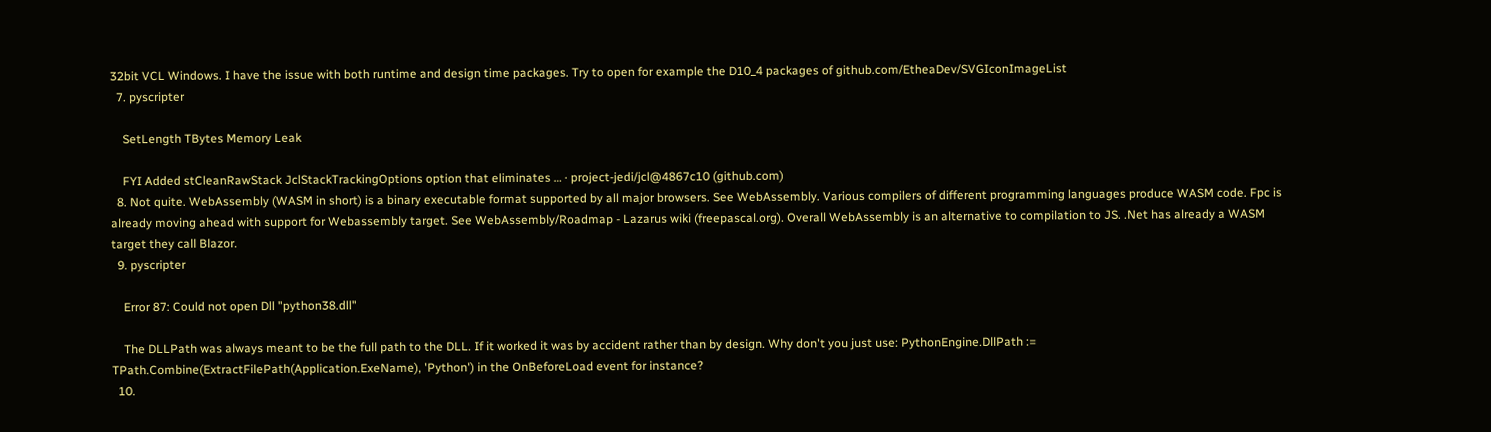32bit VCL Windows. I have the issue with both runtime and design time packages. Try to open for example the D10_4 packages of github.com/EtheaDev/SVGIconImageList
  7. pyscripter

    SetLength TBytes Memory Leak

    FYI Added stCleanRawStack JclStackTrackingOptions option that eliminates … · project-jedi/jcl@4867c10 (github.com)
  8. Not quite. WebAssembly (WASM in short) is a binary executable format supported by all major browsers. See WebAssembly. Various compilers of different programming languages produce WASM code. Fpc is already moving ahead with support for Webassembly target. See WebAssembly/Roadmap - Lazarus wiki (freepascal.org). Overall WebAssembly is an alternative to compilation to JS. .Net has already a WASM target they call Blazor.
  9. pyscripter

    Error 87: Could not open Dll "python38.dll"

    The DLLPath was always meant to be the full path to the DLL. If it worked it was by accident rather than by design. Why don't you just use: PythonEngine.DllPath := TPath.Combine(ExtractFilePath(Application.ExeName), 'Python') in the OnBeforeLoad event for instance?
  10.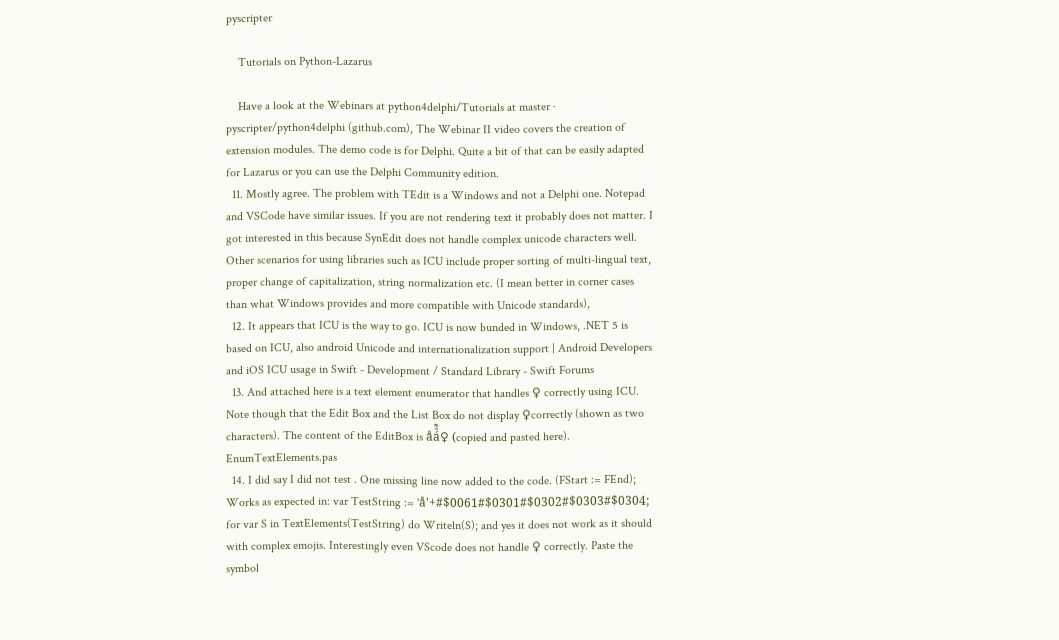pyscripter

    Tutorials on Python-Lazarus

    Have a look at the Webinars at python4delphi/Tutorials at master · pyscripter/python4delphi (github.com), The Webinar II video covers the creation of extension modules. The demo code is for Delphi. Quite a bit of that can be easily adapted for Lazarus or you can use the Delphi Community edition.
  11. Mostly agree. The problem with TEdit is a Windows and not a Delphi one. Notepad and VSCode have similar issues. If you are not rendering text it probably does not matter. I got interested in this because SynEdit does not handle complex unicode characters well. Other scenarios for using libraries such as ICU include proper sorting of multi-lingual text, proper change of capitalization, string normalization etc. (I mean better in corner cases than what Windows provides and more compatible with Unicode standards),
  12. It appears that ICU is the way to go. ICU is now bunded in Windows, .NET 5 is based on ICU, also android Unicode and internationalization support | Android Developers and iOS ICU usage in Swift - Development / Standard Library - Swift Forums
  13. And attached here is a text element enumerator that handles ♀ correctly using ICU. Note though that the Edit Box and the List Box do not display ♀correctly (shown as two characters). The content of the EditBox is åá̂̃̄♀ (copied and pasted here). EnumTextElements.pas
  14. I did say I did not test . One missing line now added to the code. (FStart := FEnd); Works as expected in: var TestString := 'å'+#$0061#$0301#$0302#$0303#$0304; for var S in TextElements(TestString) do Writeln(S); and yes it does not work as it should with complex emojis. Interestingly even VScode does not handle ♀ correctly. Paste the symbol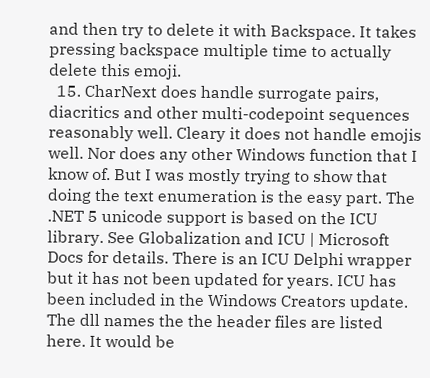and then try to delete it with Backspace. It takes pressing backspace multiple time to actually delete this emoji.
  15. CharNext does handle surrogate pairs, diacritics and other multi-codepoint sequences reasonably well. Cleary it does not handle emojis well. Nor does any other Windows function that I know of. But I was mostly trying to show that doing the text enumeration is the easy part. The .NET 5 unicode support is based on the ICU library. See Globalization and ICU | Microsoft Docs for details. There is an ICU Delphi wrapper but it has not been updated for years. ICU has been included in the Windows Creators update. The dll names the the header files are listed here. It would be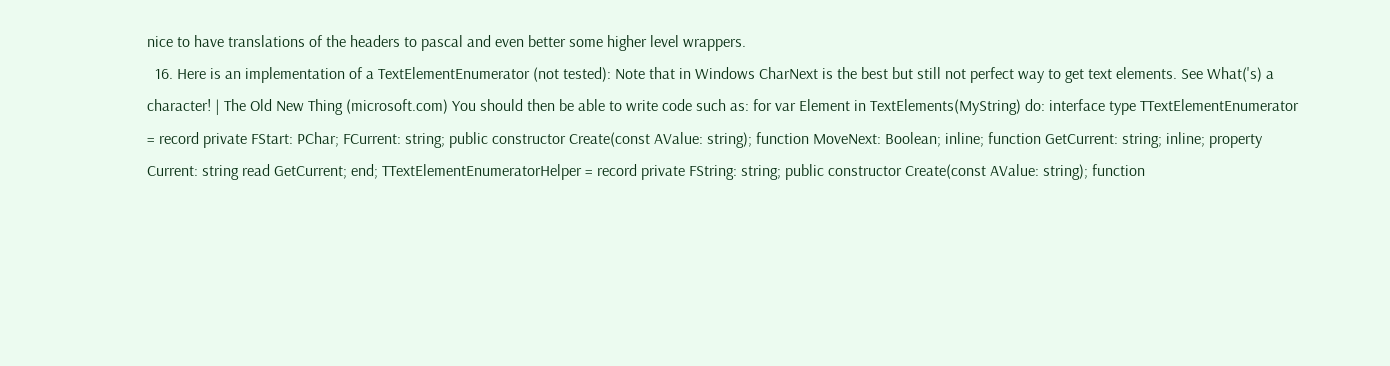nice to have translations of the headers to pascal and even better some higher level wrappers.
  16. Here is an implementation of a TextElementEnumerator (not tested): Note that in Windows CharNext is the best but still not perfect way to get text elements. See What('s) a character! | The Old New Thing (microsoft.com) You should then be able to write code such as: for var Element in TextElements(MyString) do: interface type TTextElementEnumerator = record private FStart: PChar; FCurrent: string; public constructor Create(const AValue: string); function MoveNext: Boolean; inline; function GetCurrent: string; inline; property Current: string read GetCurrent; end; TTextElementEnumeratorHelper = record private FString: string; public constructor Create(const AValue: string); function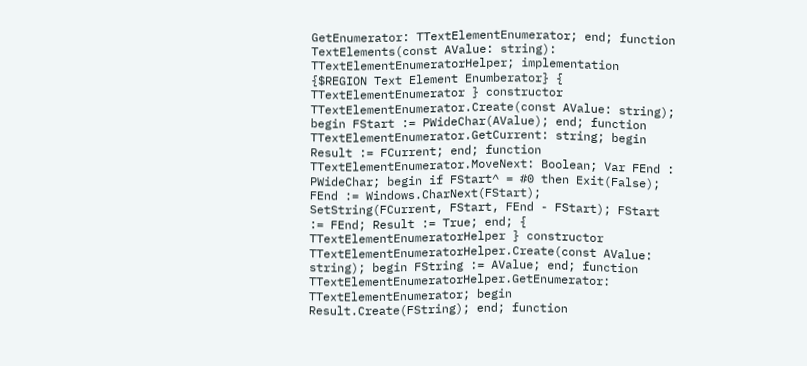GetEnumerator: TTextElementEnumerator; end; function TextElements(const AValue: string): TTextElementEnumeratorHelper; implementation {$REGION Text Element Enumberator} { TTextElementEnumerator } constructor TTextElementEnumerator.Create(const AValue: string); begin FStart := PWideChar(AValue); end; function TTextElementEnumerator.GetCurrent: string; begin Result := FCurrent; end; function TTextElementEnumerator.MoveNext: Boolean; Var FEnd : PWideChar; begin if FStart^ = #0 then Exit(False); FEnd := Windows.CharNext(FStart); SetString(FCurrent, FStart, FEnd - FStart); FStart := FEnd; Result := True; end; { TTextElementEnumeratorHelper } constructor TTextElementEnumeratorHelper.Create(const AValue: string); begin FString := AValue; end; function TTextElementEnumeratorHelper.GetEnumerator: TTextElementEnumerator; begin Result.Create(FString); end; function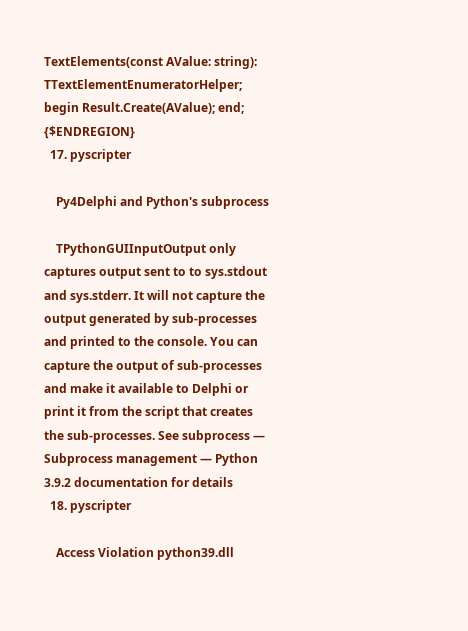TextElements(const AValue: string): TTextElementEnumeratorHelper; begin Result.Create(AValue); end; {$ENDREGION}
  17. pyscripter

    Py4Delphi and Python's subprocess

    TPythonGUIInputOutput only captures output sent to to sys.stdout and sys.stderr. It will not capture the output generated by sub-processes and printed to the console. You can capture the output of sub-processes and make it available to Delphi or print it from the script that creates the sub-processes. See subprocess — Subprocess management — Python 3.9.2 documentation for details
  18. pyscripter

    Access Violation python39.dll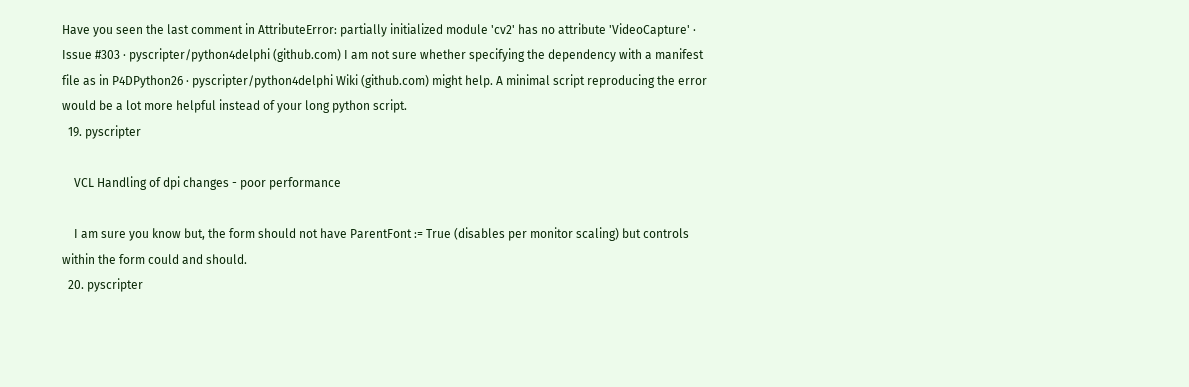Have you seen the last comment in AttributeError: partially initialized module 'cv2' has no attribute 'VideoCapture' · Issue #303 · pyscripter/python4delphi (github.com) I am not sure whether specifying the dependency with a manifest file as in P4DPython26 · pyscripter/python4delphi Wiki (github.com) might help. A minimal script reproducing the error would be a lot more helpful instead of your long python script.
  19. pyscripter

    VCL Handling of dpi changes - poor performance

    I am sure you know but, the form should not have ParentFont := True (disables per monitor scaling) but controls within the form could and should.
  20. pyscripter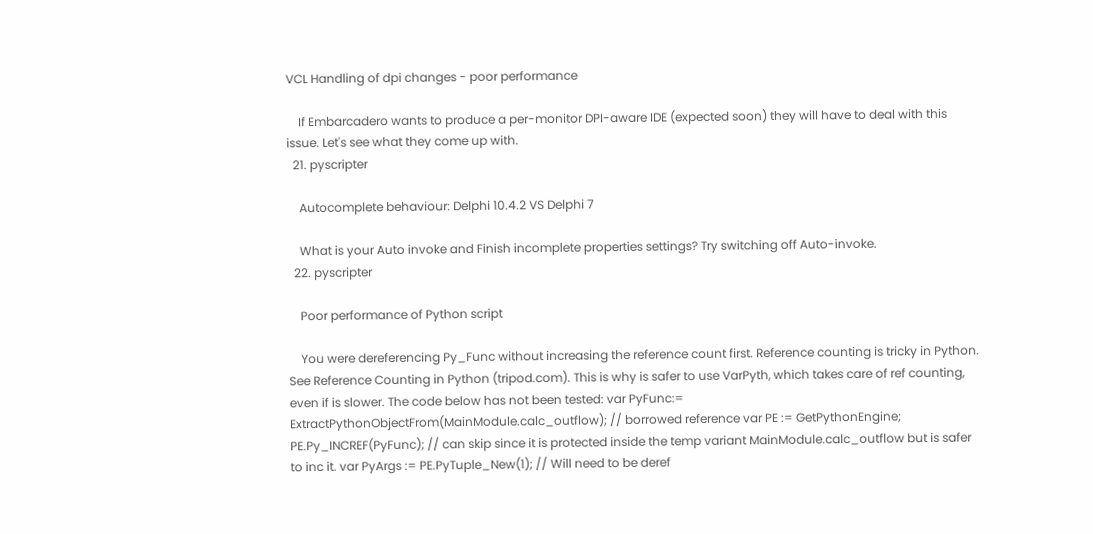VCL Handling of dpi changes - poor performance

    If Embarcadero wants to produce a per-monitor DPI-aware IDE (expected soon) they will have to deal with this issue. Let's see what they come up with.
  21. pyscripter

    Autocomplete behaviour: Delphi 10.4.2 VS Delphi 7

    What is your Auto invoke and Finish incomplete properties settings? Try switching off Auto-invoke.
  22. pyscripter

    Poor performance of Python script

    You were dereferencing Py_Func without increasing the reference count first. Reference counting is tricky in Python. See Reference Counting in Python (tripod.com). This is why is safer to use VarPyth, which takes care of ref counting, even if is slower. The code below has not been tested: var PyFunc:= ExtractPythonObjectFrom(MainModule.calc_outflow); // borrowed reference var PE := GetPythonEngine; PE.Py_INCREF(PyFunc); // can skip since it is protected inside the temp variant MainModule.calc_outflow but is safer to inc it. var PyArgs := PE.PyTuple_New(1); // Will need to be deref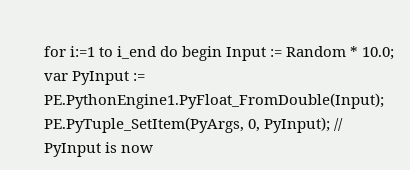for i:=1 to i_end do begin Input := Random * 10.0; var PyInput := PE.PythonEngine1.PyFloat_FromDouble(Input); PE.PyTuple_SetItem(PyArgs, 0, PyInput); // PyInput is now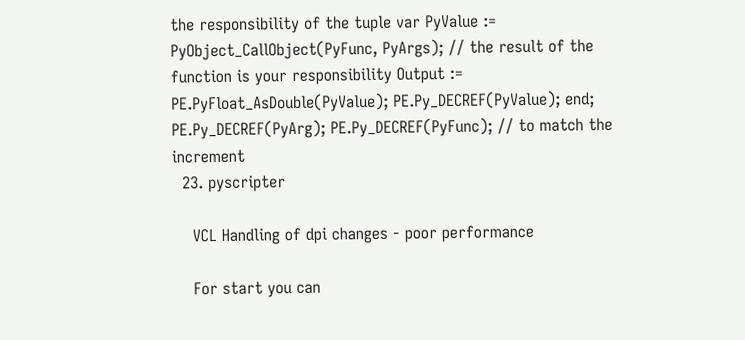the responsibility of the tuple var PyValue := PyObject_CallObject(PyFunc, PyArgs); // the result of the function is your responsibility Output := PE.PyFloat_AsDouble(PyValue); PE.Py_DECREF(PyValue); end; PE.Py_DECREF(PyArg); PE.Py_DECREF(PyFunc); // to match the increment
  23. pyscripter

    VCL Handling of dpi changes - poor performance

    For start you can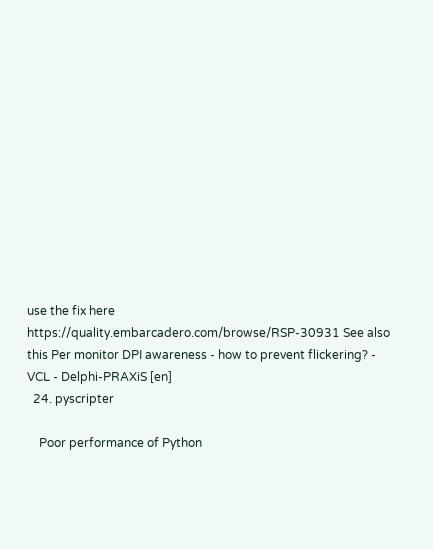use the fix here https://quality.embarcadero.com/browse/RSP-30931 See also this Per monitor DPI awareness - how to prevent flickering? - VCL - Delphi-PRAXiS [en]
  24. pyscripter

    Poor performance of Python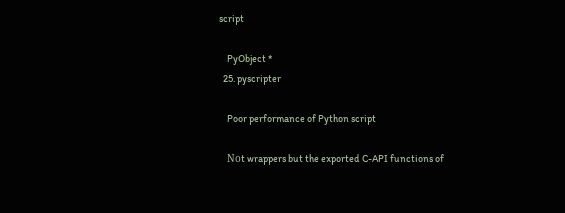script

    PyObject *
  25. pyscripter

    Poor performance of Python script

    Nοt wrappers but the exported C-API functions of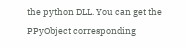the python DLL. You can get the PPyObject corresponding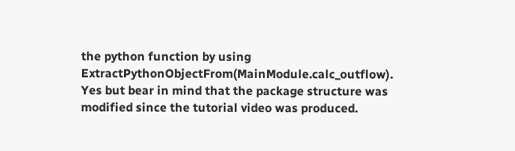the python function by using ExtractPythonObjectFrom(MainModule.calc_outflow). Yes but bear in mind that the package structure was modified since the tutorial video was produced.